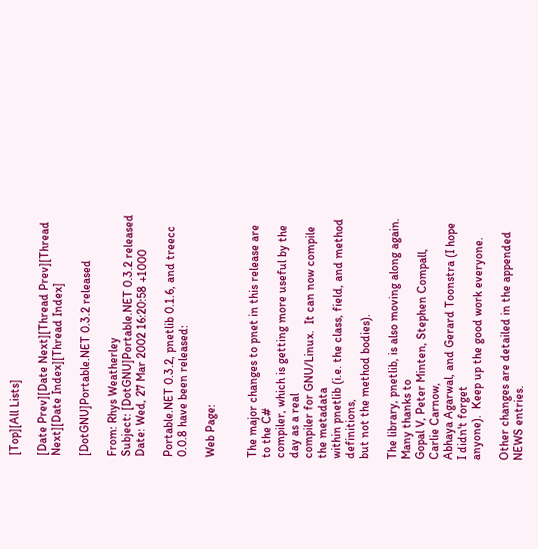[Top][All Lists]

[Date Prev][Date Next][Thread Prev][Thread Next][Date Index][Thread Index]

[DotGNU]Portable.NET 0.3.2 released

From: Rhys Weatherley
Subject: [DotGNU]Portable.NET 0.3.2 released
Date: Wed, 27 Mar 2002 16:20:58 +1000

Portable.NET 0.3.2, pnetlib 0.1.6, and treecc 0.0.8 have been released:

Web Page:


The major changes to pnet in this release are to the C#
compiler, which is getting more useful by the day as a real
compiler for GNU/Linux.  It can now compile the metadata
within pnetlib (i.e. the class, field, and method definitions,
but not the method bodies).

The library, pnetlib, is also moving along again.  Many thanks to
Gopal V, Peter Minten, Stephen Compall, Carlie Carnow,
Abhaya Agarwal, and Gerard Toonstra (I hope I didn't forget
anyone).  Keep up the good work everyone.

Other changes are detailed in the appended NEWS entries.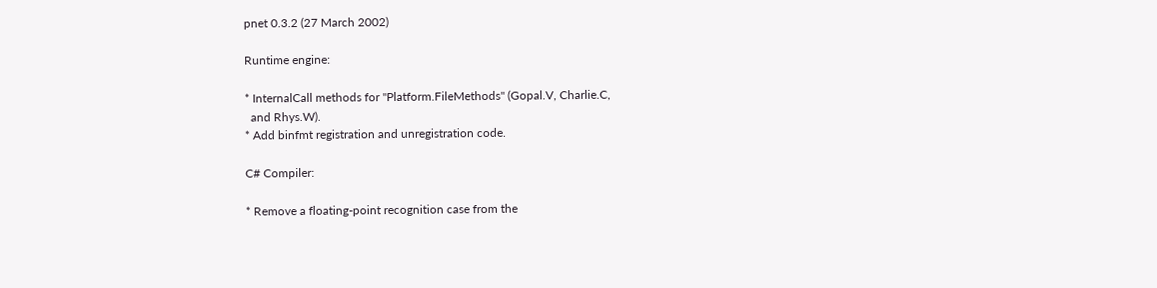pnet 0.3.2 (27 March 2002)

Runtime engine:

* InternalCall methods for "Platform.FileMethods" (Gopal.V, Charlie.C,
  and Rhys.W).
* Add binfmt registration and unregistration code.

C# Compiler:

* Remove a floating-point recognition case from the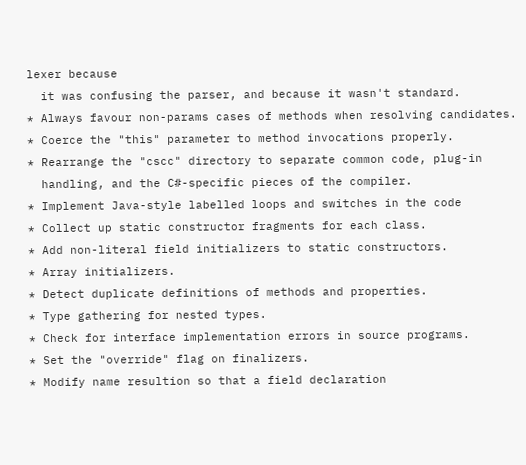lexer because
  it was confusing the parser, and because it wasn't standard.
* Always favour non-params cases of methods when resolving candidates.
* Coerce the "this" parameter to method invocations properly.
* Rearrange the "cscc" directory to separate common code, plug-in
  handling, and the C#-specific pieces of the compiler.
* Implement Java-style labelled loops and switches in the code
* Collect up static constructor fragments for each class.
* Add non-literal field initializers to static constructors.
* Array initializers.
* Detect duplicate definitions of methods and properties.
* Type gathering for nested types.
* Check for interface implementation errors in source programs.
* Set the "override" flag on finalizers.
* Modify name resultion so that a field declaration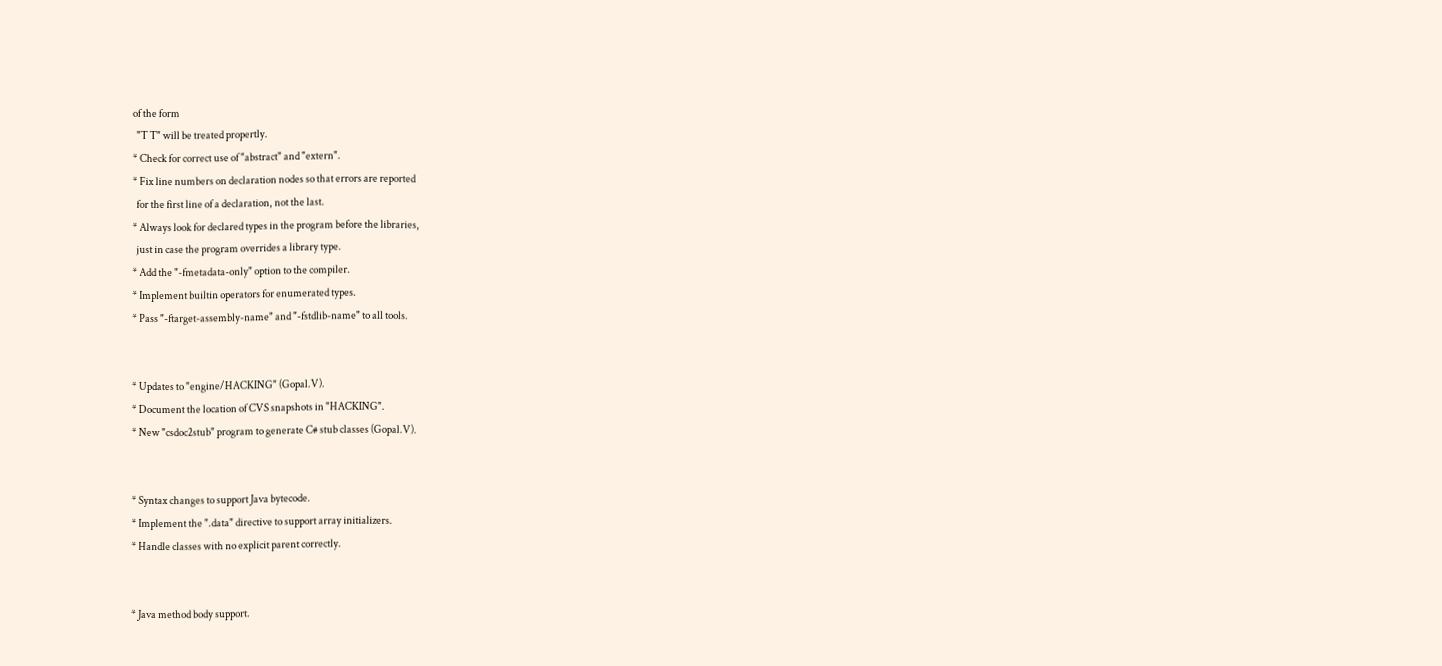of the form
  "T T" will be treated propertly.
* Check for correct use of "abstract" and "extern".
* Fix line numbers on declaration nodes so that errors are reported
  for the first line of a declaration, not the last.
* Always look for declared types in the program before the libraries,
  just in case the program overrides a library type.
* Add the "-fmetadata-only" option to the compiler.
* Implement builtin operators for enumerated types.
* Pass "-ftarget-assembly-name" and "-fstdlib-name" to all tools.


* Updates to "engine/HACKING" (Gopal.V).
* Document the location of CVS snapshots in "HACKING".
* New "csdoc2stub" program to generate C# stub classes (Gopal.V).


* Syntax changes to support Java bytecode.
* Implement the ".data" directive to support array initializers.
* Handle classes with no explicit parent correctly.


* Java method body support.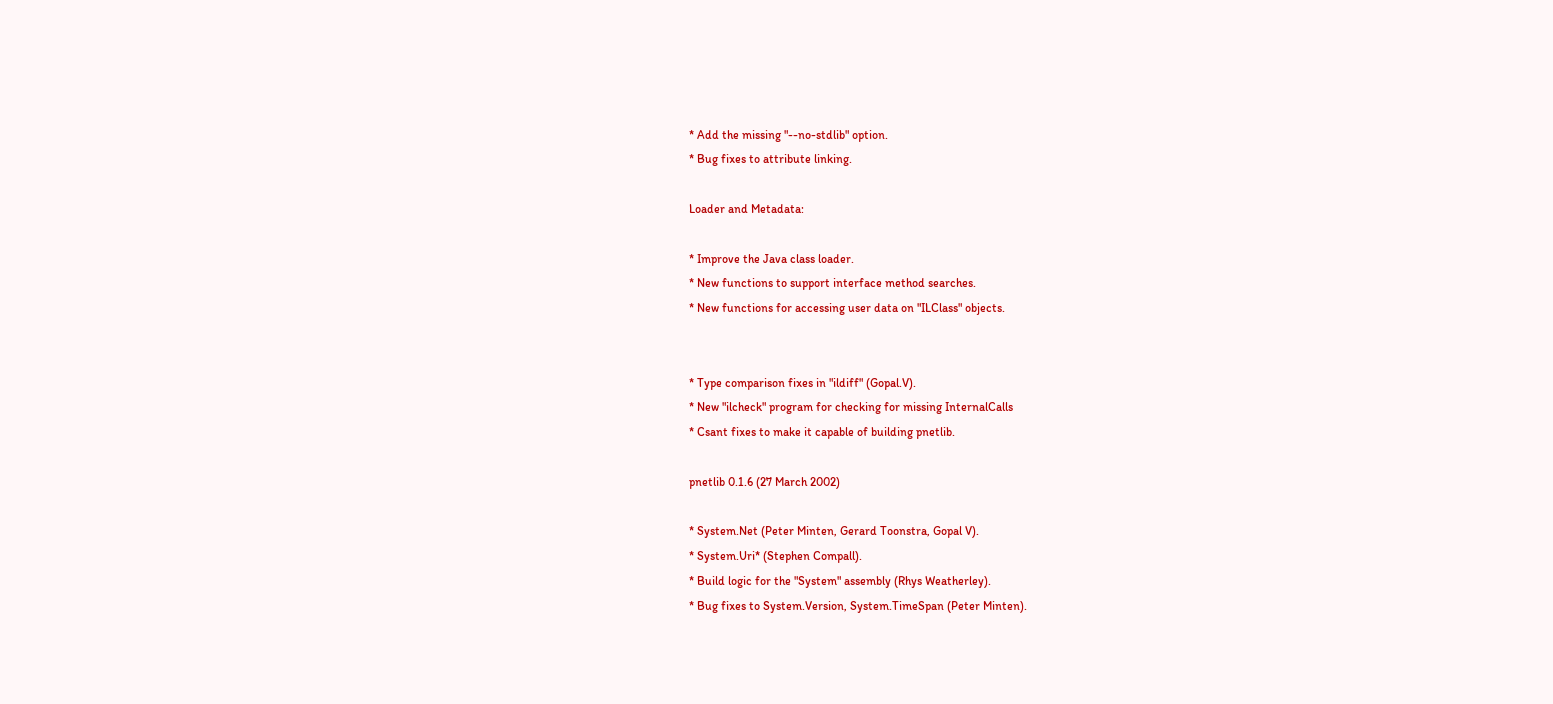* Add the missing "--no-stdlib" option.
* Bug fixes to attribute linking.

Loader and Metadata:

* Improve the Java class loader.
* New functions to support interface method searches.
* New functions for accessing user data on "ILClass" objects.


* Type comparison fixes in "ildiff" (Gopal.V).
* New "ilcheck" program for checking for missing InternalCalls
* Csant fixes to make it capable of building pnetlib.

pnetlib 0.1.6 (27 March 2002)

* System.Net (Peter Minten, Gerard Toonstra, Gopal V).
* System.Uri* (Stephen Compall).
* Build logic for the "System" assembly (Rhys Weatherley).
* Bug fixes to System.Version, System.TimeSpan (Peter Minten).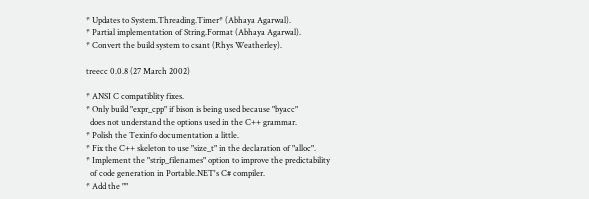* Updates to System.Threading.Timer* (Abhaya Agarwal).
* Partial implementation of String.Format (Abhaya Agarwal).
* Convert the build system to csant (Rhys Weatherley).

treecc 0.0.8 (27 March 2002)

* ANSI C compatiblity fixes.
* Only build "expr_cpp" if bison is being used because "byacc"
  does not understand the options used in the C++ grammar.
* Polish the Texinfo documentation a little.
* Fix the C++ skeleton to use "size_t" in the declaration of "alloc".
* Implement the "strip_filenames" option to improve the predictability
  of code generation in Portable.NET's C# compiler.
* Add the ""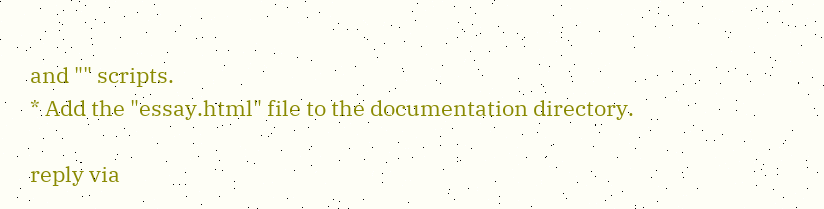and "" scripts.
* Add the "essay.html" file to the documentation directory.

reply via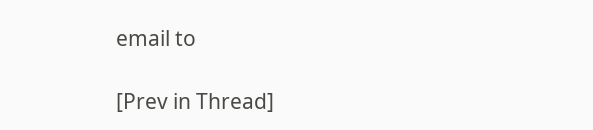email to

[Prev in Thread]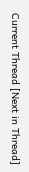Current Thread [Next in Thread]